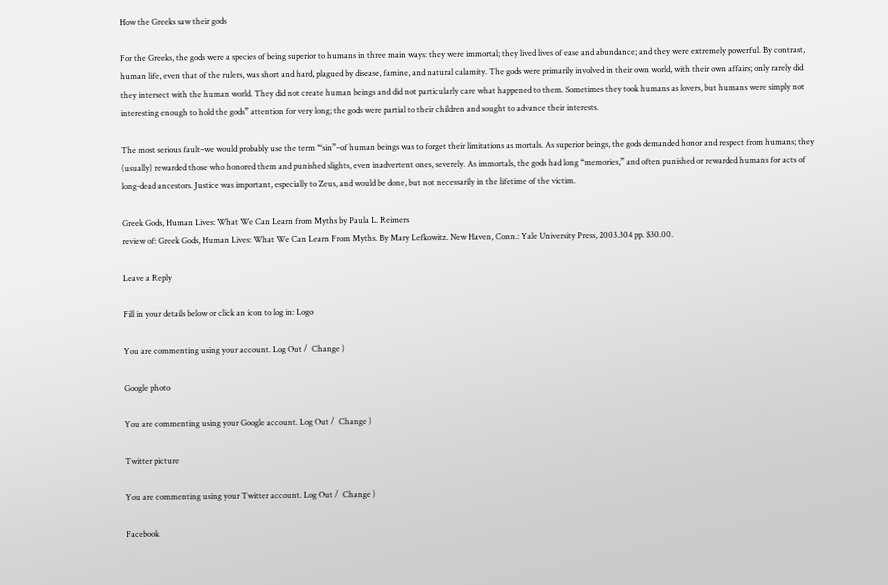How the Greeks saw their gods

For the Greeks, the gods were a species of being superior to humans in three main ways: they were immortal; they lived lives of ease and abundance; and they were extremely powerful. By contrast, human life, even that of the rulers, was short and hard, plagued by disease, famine, and natural calamity. The gods were primarily involved in their own world, with their own affairs; only rarely did they intersect with the human world. They did not create human beings and did not particularly care what happened to them. Sometimes they took humans as lovers, but humans were simply not interesting enough to hold the gods” attention for very long; the gods were partial to their children and sought to advance their interests.

The most serious fault–we would probably use the term “‘sin”–of human beings was to forget their limitations as mortals. As superior beings, the gods demanded honor and respect from humans; they (usually) rewarded those who honored them and punished slights, even inadvertent ones, severely. As immortals, the gods had long “memories,” and often punished or rewarded humans for acts of long-dead ancestors. Justice was important, especially to Zeus, and would be done, but not necessarily in the lifetime of the victim.

Greek Gods, Human Lives: What We Can Learn from Myths by Paula L. Reimers
review of: Greek Gods, Human Lives: What We Can Learn From Myths. By Mary Lefkowitz. New Haven, Conn.: Yale University Press, 2003.304 pp. $30.00.

Leave a Reply

Fill in your details below or click an icon to log in: Logo

You are commenting using your account. Log Out /  Change )

Google photo

You are commenting using your Google account. Log Out /  Change )

Twitter picture

You are commenting using your Twitter account. Log Out /  Change )

Facebook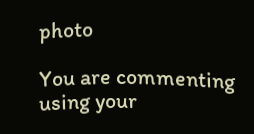photo

You are commenting using your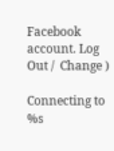Facebook account. Log Out /  Change )

Connecting to %s